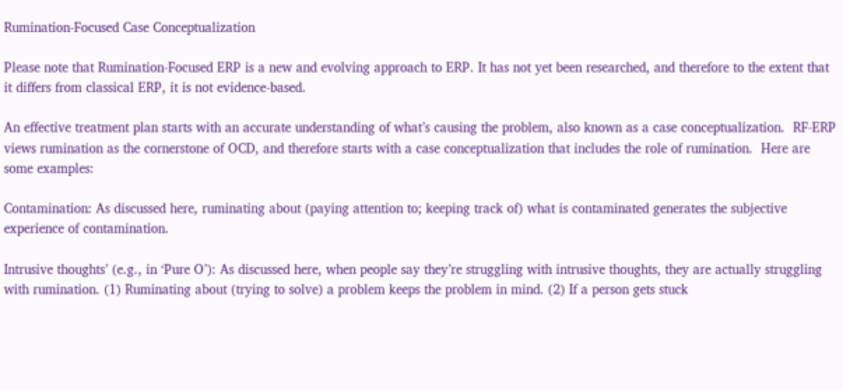Rumination-Focused Case Conceptualization

Please note that Rumination-Focused ERP is a new and evolving approach to ERP. It has not yet been researched, and therefore to the extent that it differs from classical ERP, it is not evidence-based.

An effective treatment plan starts with an accurate understanding of what’s causing the problem, also known as a case conceptualization.  RF-ERP views rumination as the cornerstone of OCD, and therefore starts with a case conceptualization that includes the role of rumination.  Here are some examples:

Contamination: As discussed here, ruminating about (paying attention to; keeping track of) what is contaminated generates the subjective experience of contamination.

Intrusive thoughts’ (e.g., in ‘Pure O’): As discussed here, when people say they’re struggling with intrusive thoughts, they are actually struggling with rumination. (1) Ruminating about (trying to solve) a problem keeps the problem in mind. (2) If a person gets stuck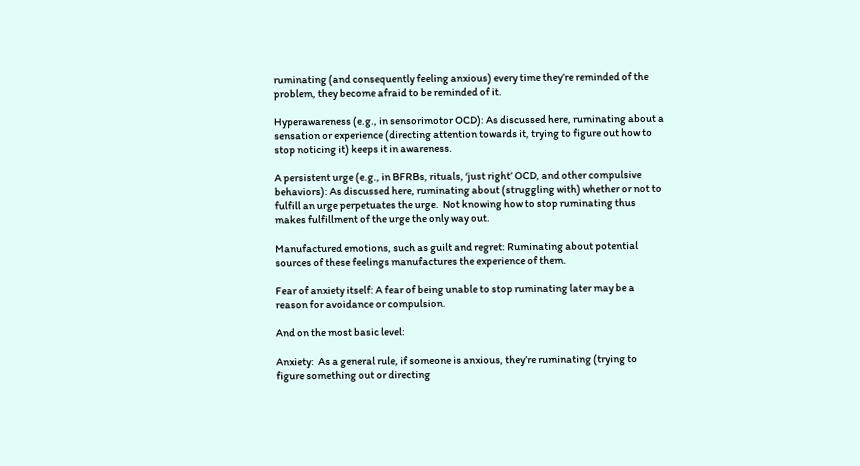ruminating (and consequently feeling anxious) every time they’re reminded of the problem, they become afraid to be reminded of it.

Hyperawareness (e.g., in sensorimotor OCD): As discussed here, ruminating about a sensation or experience (directing attention towards it, trying to figure out how to stop noticing it) keeps it in awareness.

A persistent urge (e.g., in BFRBs, rituals, ‘just right’ OCD, and other compulsive behaviors): As discussed here, ruminating about (struggling with) whether or not to fulfill an urge perpetuates the urge.  Not knowing how to stop ruminating thus makes fulfillment of the urge the only way out.

Manufactured emotions, such as guilt and regret: Ruminating about potential sources of these feelings manufactures the experience of them.

Fear of anxiety itself: A fear of being unable to stop ruminating later may be a reason for avoidance or compulsion.

And on the most basic level:

Anxiety:  As a general rule, if someone is anxious, they’re ruminating (trying to figure something out or directing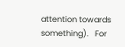attention towards something).   For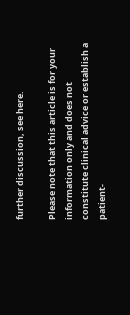further discussion, see here.

Please note that this article is for your information only and does not constitute clinical advice or establish a patient-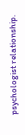psychologist relationship.